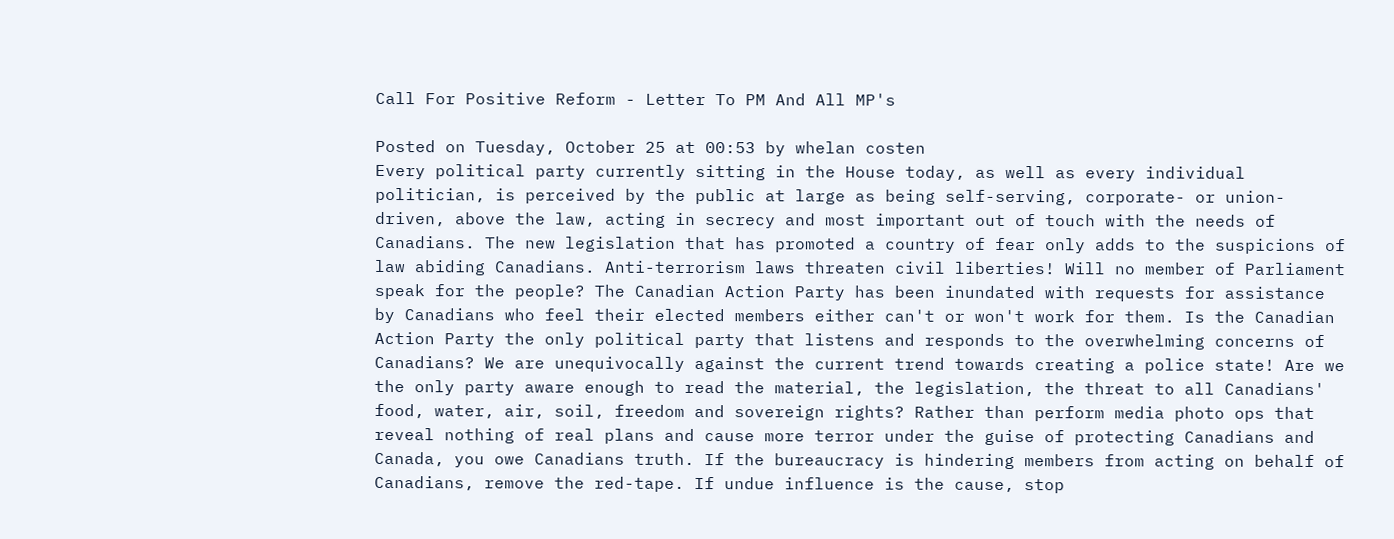Call For Positive Reform - Letter To PM And All MP's

Posted on Tuesday, October 25 at 00:53 by whelan costen
Every political party currently sitting in the House today, as well as every individual politician, is perceived by the public at large as being self-serving, corporate- or union-driven, above the law, acting in secrecy and most important out of touch with the needs of Canadians. The new legislation that has promoted a country of fear only adds to the suspicions of law abiding Canadians. Anti-terrorism laws threaten civil liberties! Will no member of Parliament speak for the people? The Canadian Action Party has been inundated with requests for assistance by Canadians who feel their elected members either can't or won't work for them. Is the Canadian Action Party the only political party that listens and responds to the overwhelming concerns of Canadians? We are unequivocally against the current trend towards creating a police state! Are we the only party aware enough to read the material, the legislation, the threat to all Canadians' food, water, air, soil, freedom and sovereign rights? Rather than perform media photo ops that reveal nothing of real plans and cause more terror under the guise of protecting Canadians and Canada, you owe Canadians truth. If the bureaucracy is hindering members from acting on behalf of Canadians, remove the red-tape. If undue influence is the cause, stop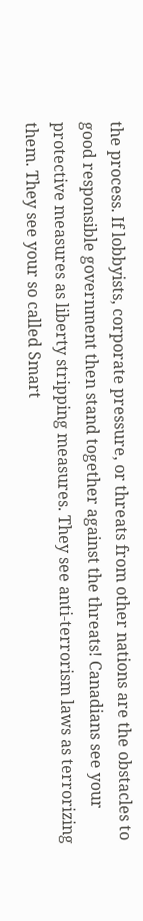the process. If lobbyists, corporate pressure, or threats from other nations are the obstacles to good responsible government then stand together against the threats! Canadians see your protective measures as liberty stripping measures. They see anti-terrorism laws as terrorizing them. They see your so called Smart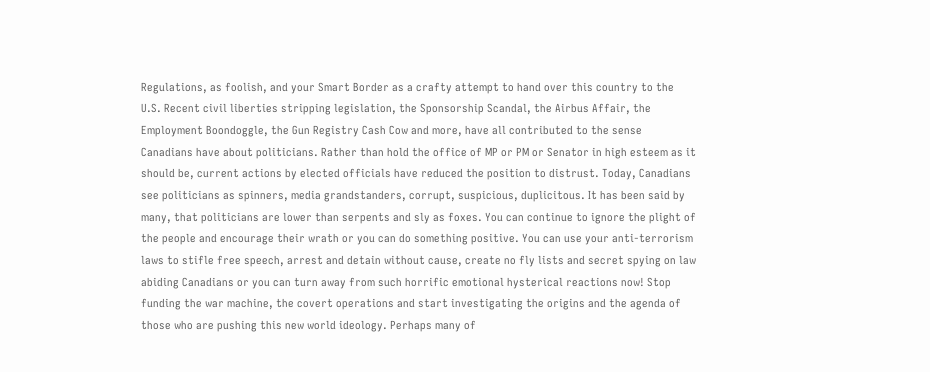Regulations, as foolish, and your Smart Border as a crafty attempt to hand over this country to the U.S. Recent civil liberties stripping legislation, the Sponsorship Scandal, the Airbus Affair, the Employment Boondoggle, the Gun Registry Cash Cow and more, have all contributed to the sense Canadians have about politicians. Rather than hold the office of MP or PM or Senator in high esteem as it should be, current actions by elected officials have reduced the position to distrust. Today, Canadians see politicians as spinners, media grandstanders, corrupt, suspicious, duplicitous. It has been said by many, that politicians are lower than serpents and sly as foxes. You can continue to ignore the plight of the people and encourage their wrath or you can do something positive. You can use your anti-terrorism laws to stifle free speech, arrest and detain without cause, create no fly lists and secret spying on law abiding Canadians or you can turn away from such horrific emotional hysterical reactions now! Stop funding the war machine, the covert operations and start investigating the origins and the agenda of those who are pushing this new world ideology. Perhaps many of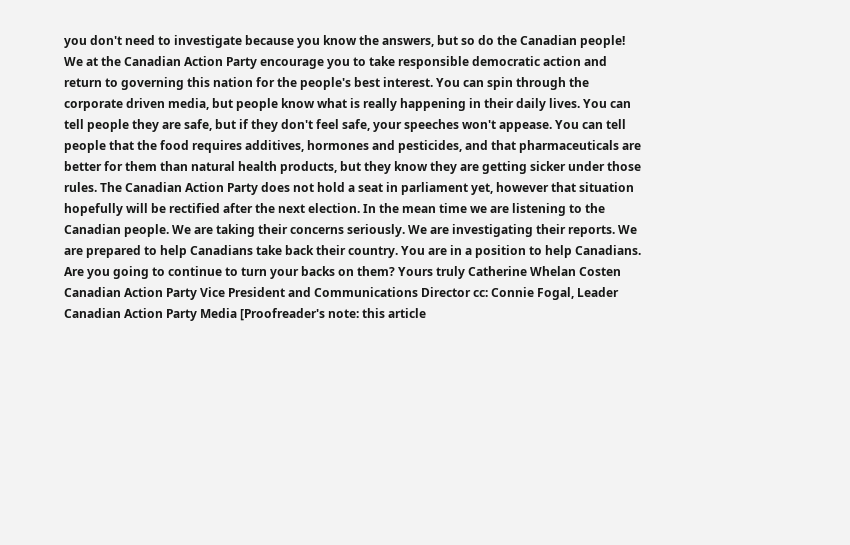you don't need to investigate because you know the answers, but so do the Canadian people! We at the Canadian Action Party encourage you to take responsible democratic action and return to governing this nation for the people's best interest. You can spin through the corporate driven media, but people know what is really happening in their daily lives. You can tell people they are safe, but if they don't feel safe, your speeches won't appease. You can tell people that the food requires additives, hormones and pesticides, and that pharmaceuticals are better for them than natural health products, but they know they are getting sicker under those rules. The Canadian Action Party does not hold a seat in parliament yet, however that situation hopefully will be rectified after the next election. In the mean time we are listening to the Canadian people. We are taking their concerns seriously. We are investigating their reports. We are prepared to help Canadians take back their country. You are in a position to help Canadians. Are you going to continue to turn your backs on them? Yours truly Catherine Whelan Costen Canadian Action Party Vice President and Communications Director cc: Connie Fogal, Leader Canadian Action Party Media [Proofreader's note: this article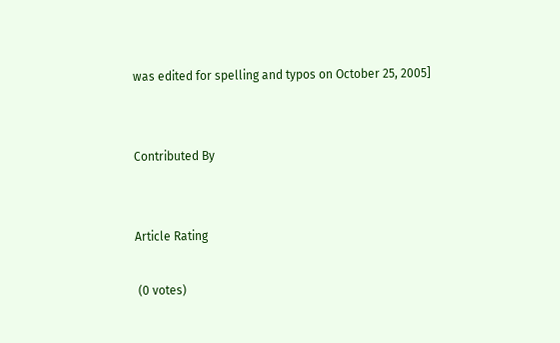was edited for spelling and typos on October 25, 2005]


Contributed By


Article Rating

 (0 votes)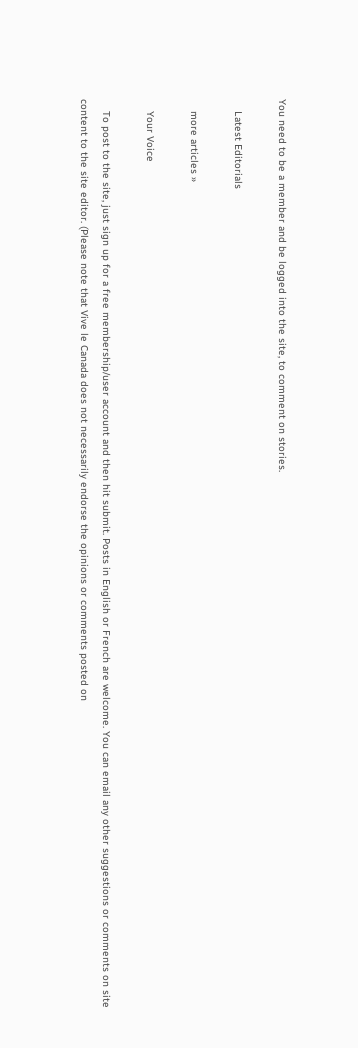You need to be a member and be logged into the site, to comment on stories.

    Latest Editorials

    more articles »

    Your Voice

    To post to the site, just sign up for a free membership/user account and then hit submit. Posts in English or French are welcome. You can email any other suggestions or comments on site content to the site editor. (Please note that Vive le Canada does not necessarily endorse the opinions or comments posted on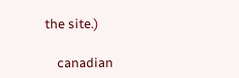the site.)

    canadian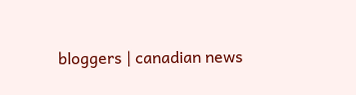bloggers | canadian news